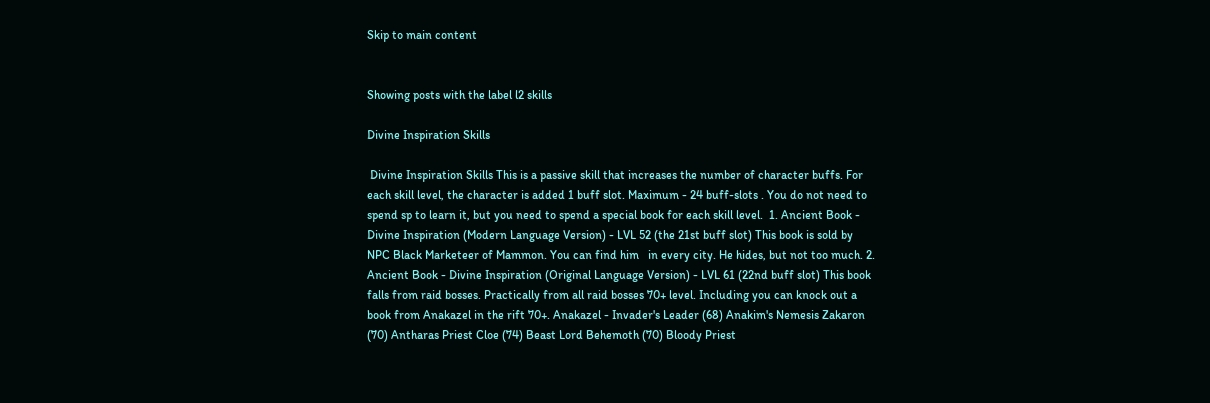Skip to main content


Showing posts with the label l2 skills

Divine Inspiration Skills

 Divine Inspiration Skills This is a passive skill that increases the number of character buffs. For each skill level, the character is added 1 buff slot. Maximum - 24 buff-slots . You do not need to spend sp to learn it, but you need to spend a special book for each skill level.  1. Ancient Book - Divine Inspiration (Modern Language Version) - LVL 52 (the 21st buff slot) This book is sold by NPC Black Marketeer of Mammon. You can find him   in every city. He hides, but not too much. 2. Ancient Book - Divine Inspiration (Original Language Version) - LVL 61 (22nd buff slot) This book falls from raid bosses. Practically from all raid bosses 70+ level. Including you can knock out a book from Anakazel in the rift 70+. Anakazel - Invader's Leader (68) Anakim's Nemesis Zakaron (70) Antharas Priest Cloe (74) Beast Lord Behemoth (70) Bloody Priest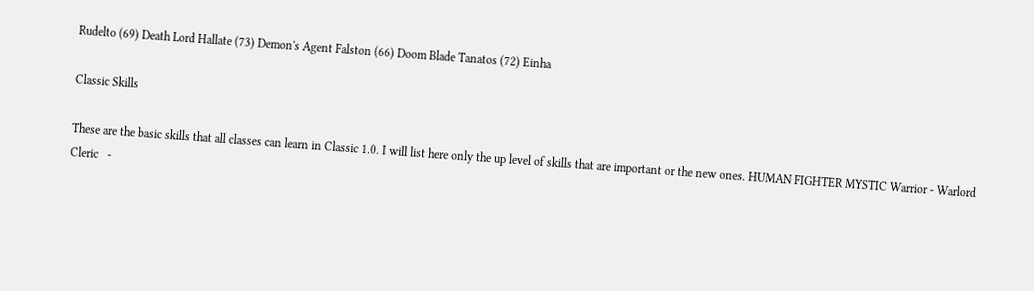Rudelto (69) Death Lord Hallate (73) Demon's Agent Falston (66) Doom Blade Tanatos (72) Einha

Classic Skills

These are the basic skills that all classes can learn in Classic 1.0. I will list here only the up level of skills that are important or the new ones. HUMAN FIGHTER MYSTIC Warrior - Warlord Cleric   -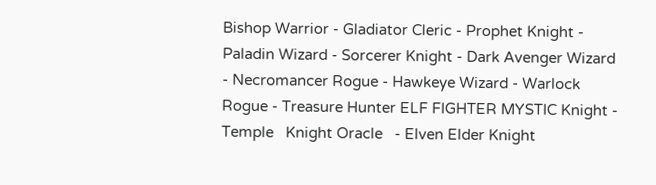Bishop Warrior - Gladiator Cleric - Prophet Knight - Paladin Wizard - Sorcerer Knight - Dark Avenger Wizard - Necromancer Rogue - Hawkeye Wizard - Warlock Rogue - Treasure Hunter ELF FIGHTER MYSTIC Knight - Temple   Knight Oracle   - Elven Elder Knight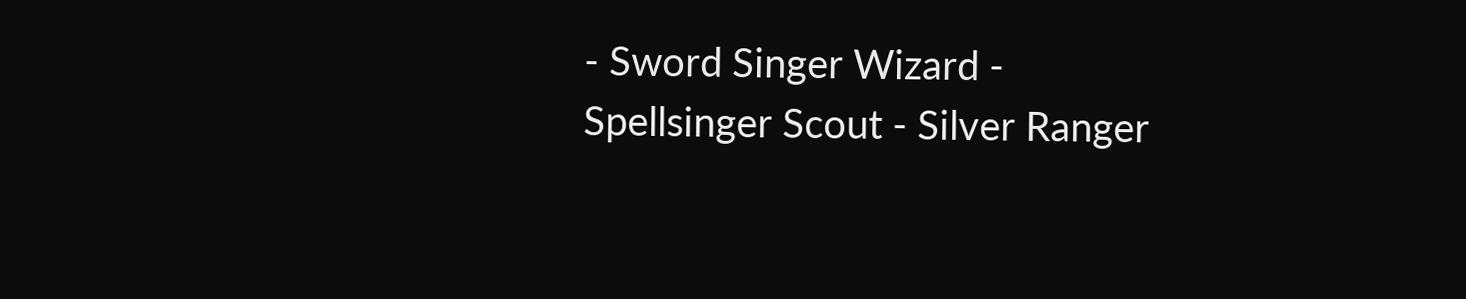- Sword Singer Wizard - Spellsinger Scout - Silver Ranger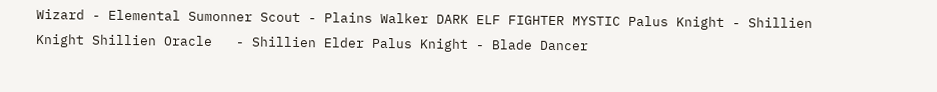Wizard - Elemental Sumonner Scout - Plains Walker DARK ELF FIGHTER MYSTIC Palus Knight - Shillien Knight Shillien Oracle   - Shillien Elder Palus Knight - Blade Dancer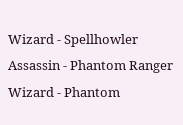Wizard - Spellhowler Assassin - Phantom Ranger Wizard - Phantom